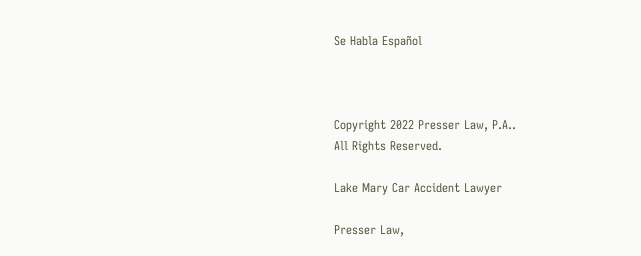Se Habla Español



Copyright 2022 Presser Law, P.A..
All Rights Reserved.

Lake Mary Car Accident Lawyer

Presser Law,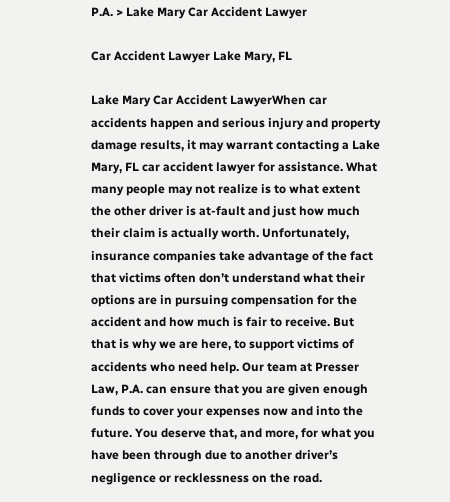P.A. > Lake Mary Car Accident Lawyer

Car Accident Lawyer Lake Mary, FL

Lake Mary Car Accident LawyerWhen car accidents happen and serious injury and property damage results, it may warrant contacting a Lake Mary, FL car accident lawyer for assistance. What many people may not realize is to what extent the other driver is at-fault and just how much their claim is actually worth. Unfortunately, insurance companies take advantage of the fact that victims often don’t understand what their options are in pursuing compensation for the accident and how much is fair to receive. But that is why we are here, to support victims of accidents who need help. Our team at Presser Law, P.A. can ensure that you are given enough funds to cover your expenses now and into the future. You deserve that, and more, for what you have been through due to another driver’s negligence or recklessness on the road.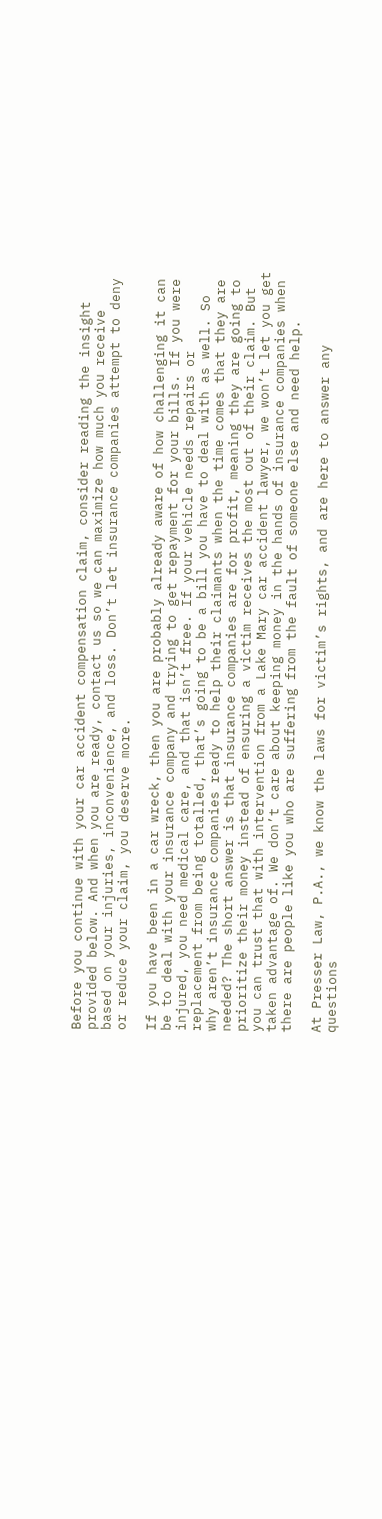Before you continue with your car accident compensation claim, consider reading the insight provided below. And when you are ready, contact us so we can maximize how much you receive based on your injuries, inconvenience, and loss. Don’t let insurance companies attempt to deny or reduce your claim, you deserve more.

If you have been in a car wreck, then you are probably already aware of how challenging it can be to deal with your insurance company and trying to get repayment for your bills. If you were injured, you need medical care, and that isn’t free. If your vehicle needs repairs or replacement from being totalled, that’s going to be a bill you have to deal with as well. So why aren’t insurance companies ready to help their claimants when the time comes that they are needed? The short answer is that insurance companies are for profit, meaning they are going to prioritize their money instead of ensuring a victim receives the most out of their claim. But you can trust that with intervention from a Lake Mary car accident lawyer, we won’t let you get taken advantage of. We don’t care about keeping money in the hands of insurance companies when there are people like you who are suffering from the fault of someone else and need help.

At Presser Law, P.A., we know the laws for victim’s rights, and are here to answer any questions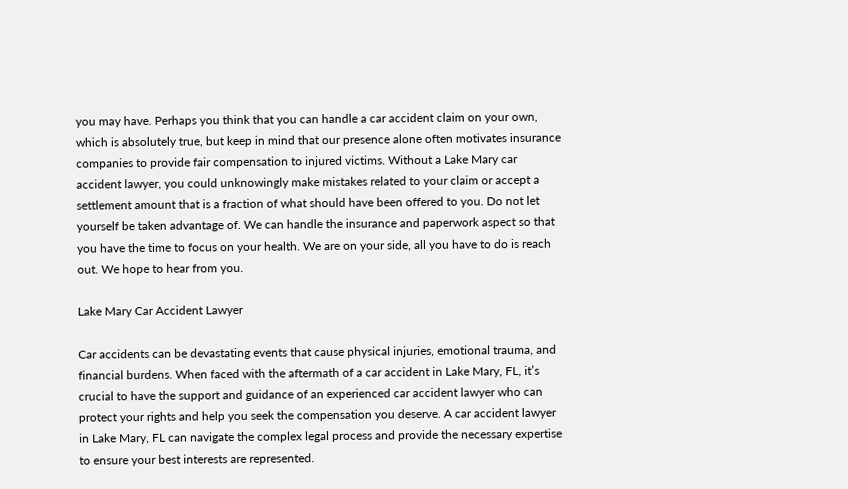you may have. Perhaps you think that you can handle a car accident claim on your own, which is absolutely true, but keep in mind that our presence alone often motivates insurance companies to provide fair compensation to injured victims. Without a Lake Mary car accident lawyer, you could unknowingly make mistakes related to your claim or accept a settlement amount that is a fraction of what should have been offered to you. Do not let yourself be taken advantage of. We can handle the insurance and paperwork aspect so that you have the time to focus on your health. We are on your side, all you have to do is reach out. We hope to hear from you.

Lake Mary Car Accident Lawyer

Car accidents can be devastating events that cause physical injuries, emotional trauma, and financial burdens. When faced with the aftermath of a car accident in Lake Mary, FL, it’s crucial to have the support and guidance of an experienced car accident lawyer who can protect your rights and help you seek the compensation you deserve. A car accident lawyer in Lake Mary, FL can navigate the complex legal process and provide the necessary expertise to ensure your best interests are represented.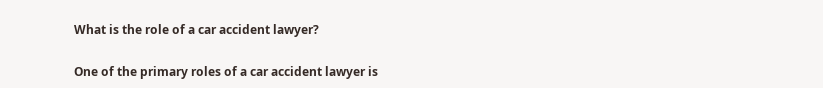What is the role of a car accident lawyer?

One of the primary roles of a car accident lawyer is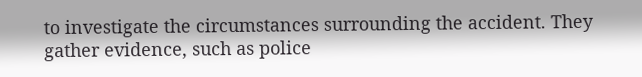to investigate the circumstances surrounding the accident. They gather evidence, such as police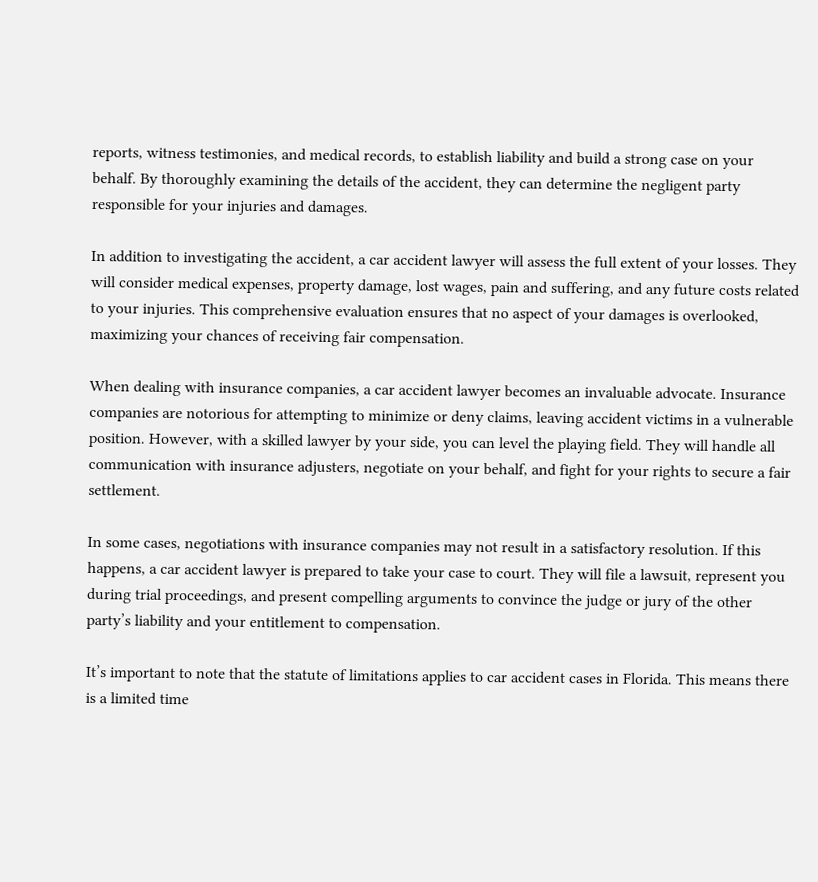reports, witness testimonies, and medical records, to establish liability and build a strong case on your behalf. By thoroughly examining the details of the accident, they can determine the negligent party responsible for your injuries and damages.

In addition to investigating the accident, a car accident lawyer will assess the full extent of your losses. They will consider medical expenses, property damage, lost wages, pain and suffering, and any future costs related to your injuries. This comprehensive evaluation ensures that no aspect of your damages is overlooked, maximizing your chances of receiving fair compensation.

When dealing with insurance companies, a car accident lawyer becomes an invaluable advocate. Insurance companies are notorious for attempting to minimize or deny claims, leaving accident victims in a vulnerable position. However, with a skilled lawyer by your side, you can level the playing field. They will handle all communication with insurance adjusters, negotiate on your behalf, and fight for your rights to secure a fair settlement.

In some cases, negotiations with insurance companies may not result in a satisfactory resolution. If this happens, a car accident lawyer is prepared to take your case to court. They will file a lawsuit, represent you during trial proceedings, and present compelling arguments to convince the judge or jury of the other party’s liability and your entitlement to compensation.

It’s important to note that the statute of limitations applies to car accident cases in Florida. This means there is a limited time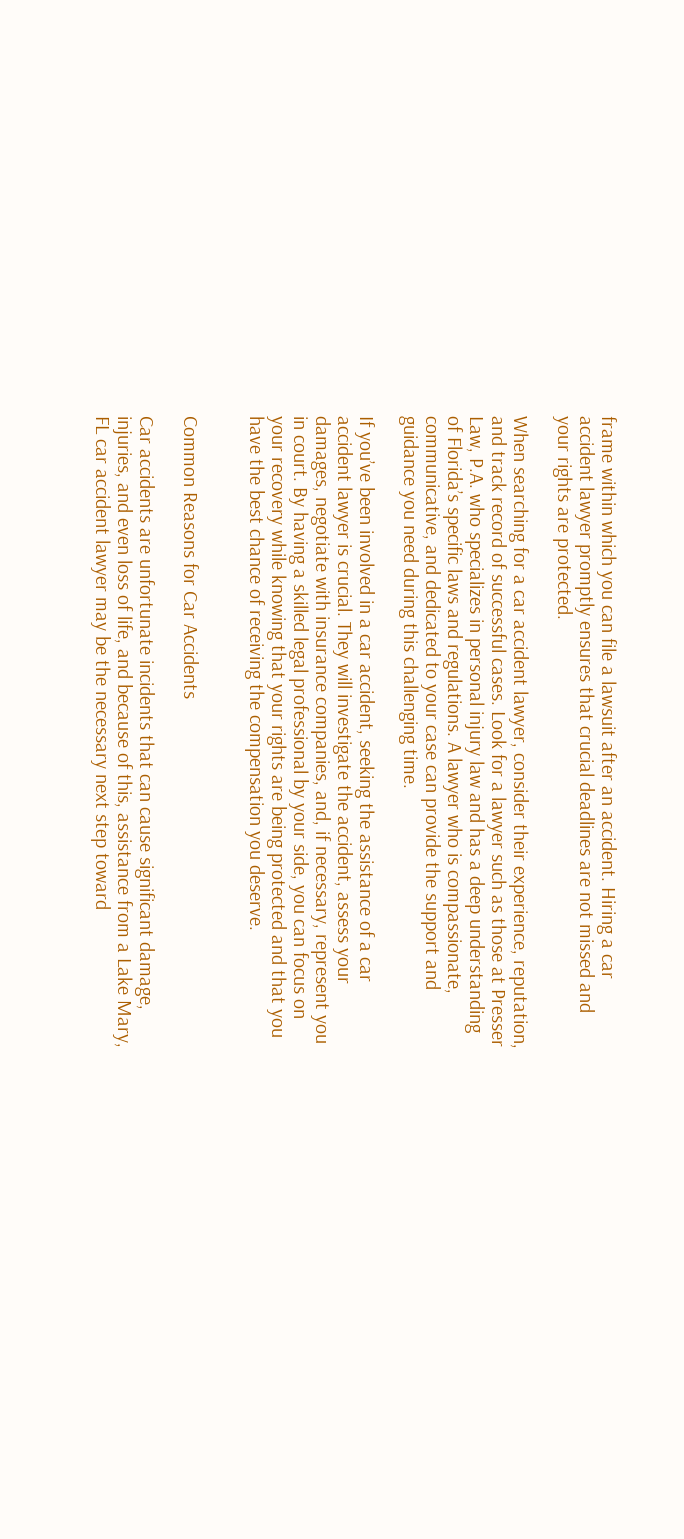frame within which you can file a lawsuit after an accident. Hiring a car accident lawyer promptly ensures that crucial deadlines are not missed and your rights are protected.

When searching for a car accident lawyer, consider their experience, reputation, and track record of successful cases. Look for a lawyer such as those at Presser Law, P.A. who specializes in personal injury law and has a deep understanding of Florida’s specific laws and regulations. A lawyer who is compassionate, communicative, and dedicated to your case can provide the support and guidance you need during this challenging time.

If you’ve been involved in a car accident, seeking the assistance of a car accident lawyer is crucial. They will investigate the accident, assess your damages, negotiate with insurance companies, and, if necessary, represent you in court. By having a skilled legal professional by your side, you can focus on your recovery while knowing that your rights are being protected and that you have the best chance of receiving the compensation you deserve.


Common Reasons for Car Accidents

Car accidents are unfortunate incidents that can cause significant damage, injuries, and even loss of life, and because of this, assistance from a Lake Mary, FL car accident lawyer may be the necessary next step toward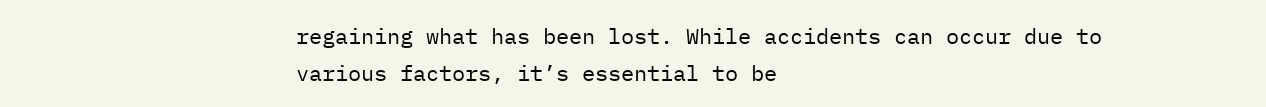regaining what has been lost. While accidents can occur due to various factors, it’s essential to be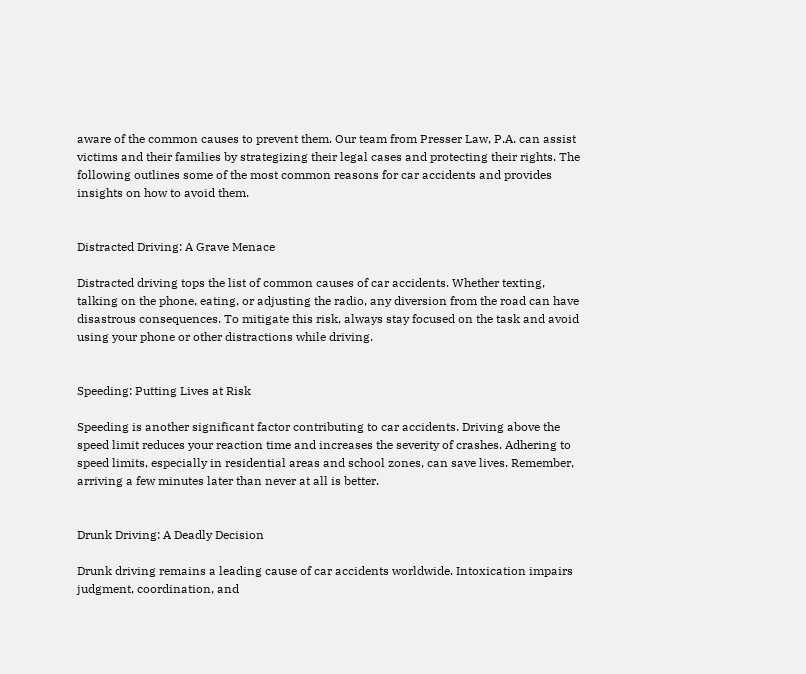aware of the common causes to prevent them. Our team from Presser Law, P.A. can assist victims and their families by strategizing their legal cases and protecting their rights. The following outlines some of the most common reasons for car accidents and provides insights on how to avoid them.


Distracted Driving: A Grave Menace

Distracted driving tops the list of common causes of car accidents. Whether texting, talking on the phone, eating, or adjusting the radio, any diversion from the road can have disastrous consequences. To mitigate this risk, always stay focused on the task and avoid using your phone or other distractions while driving.


Speeding: Putting Lives at Risk

Speeding is another significant factor contributing to car accidents. Driving above the speed limit reduces your reaction time and increases the severity of crashes. Adhering to speed limits, especially in residential areas and school zones, can save lives. Remember, arriving a few minutes later than never at all is better.


Drunk Driving: A Deadly Decision

Drunk driving remains a leading cause of car accidents worldwide. Intoxication impairs judgment, coordination, and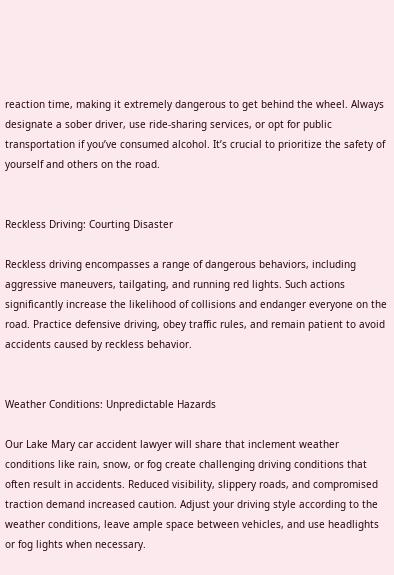reaction time, making it extremely dangerous to get behind the wheel. Always designate a sober driver, use ride-sharing services, or opt for public transportation if you’ve consumed alcohol. It’s crucial to prioritize the safety of yourself and others on the road.


Reckless Driving: Courting Disaster

Reckless driving encompasses a range of dangerous behaviors, including aggressive maneuvers, tailgating, and running red lights. Such actions significantly increase the likelihood of collisions and endanger everyone on the road. Practice defensive driving, obey traffic rules, and remain patient to avoid accidents caused by reckless behavior.


Weather Conditions: Unpredictable Hazards

Our Lake Mary car accident lawyer will share that inclement weather conditions like rain, snow, or fog create challenging driving conditions that often result in accidents. Reduced visibility, slippery roads, and compromised traction demand increased caution. Adjust your driving style according to the weather conditions, leave ample space between vehicles, and use headlights or fog lights when necessary.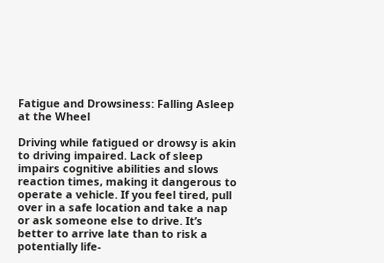Fatigue and Drowsiness: Falling Asleep at the Wheel

Driving while fatigued or drowsy is akin to driving impaired. Lack of sleep impairs cognitive abilities and slows reaction times, making it dangerous to operate a vehicle. If you feel tired, pull over in a safe location and take a nap or ask someone else to drive. It’s better to arrive late than to risk a potentially life-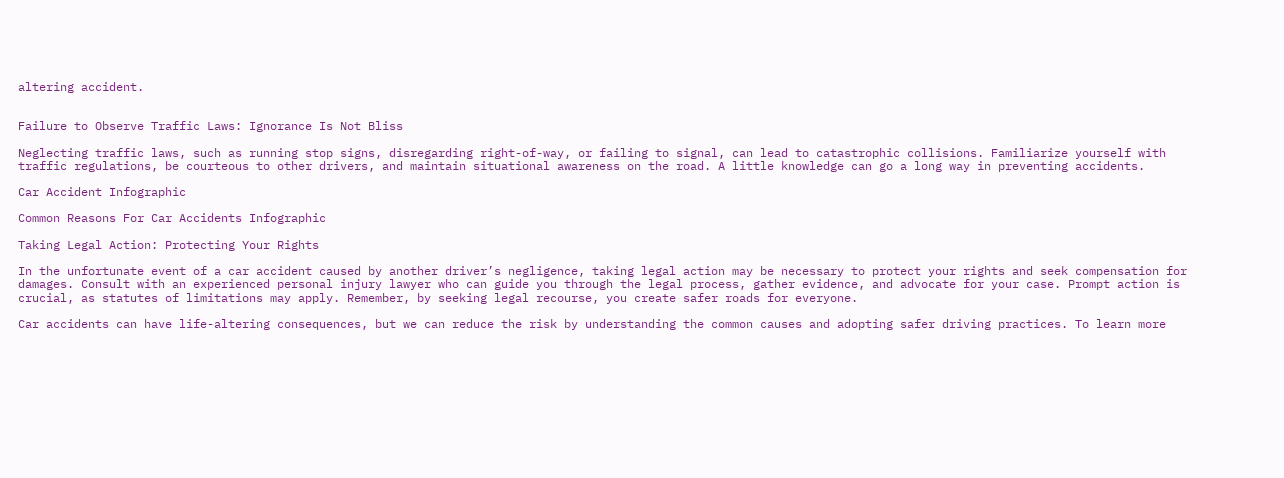altering accident.


Failure to Observe Traffic Laws: Ignorance Is Not Bliss

Neglecting traffic laws, such as running stop signs, disregarding right-of-way, or failing to signal, can lead to catastrophic collisions. Familiarize yourself with traffic regulations, be courteous to other drivers, and maintain situational awareness on the road. A little knowledge can go a long way in preventing accidents.

Car Accident Infographic

Common Reasons For Car Accidents Infographic

Taking Legal Action: Protecting Your Rights

In the unfortunate event of a car accident caused by another driver’s negligence, taking legal action may be necessary to protect your rights and seek compensation for damages. Consult with an experienced personal injury lawyer who can guide you through the legal process, gather evidence, and advocate for your case. Prompt action is crucial, as statutes of limitations may apply. Remember, by seeking legal recourse, you create safer roads for everyone.

Car accidents can have life-altering consequences, but we can reduce the risk by understanding the common causes and adopting safer driving practices. To learn more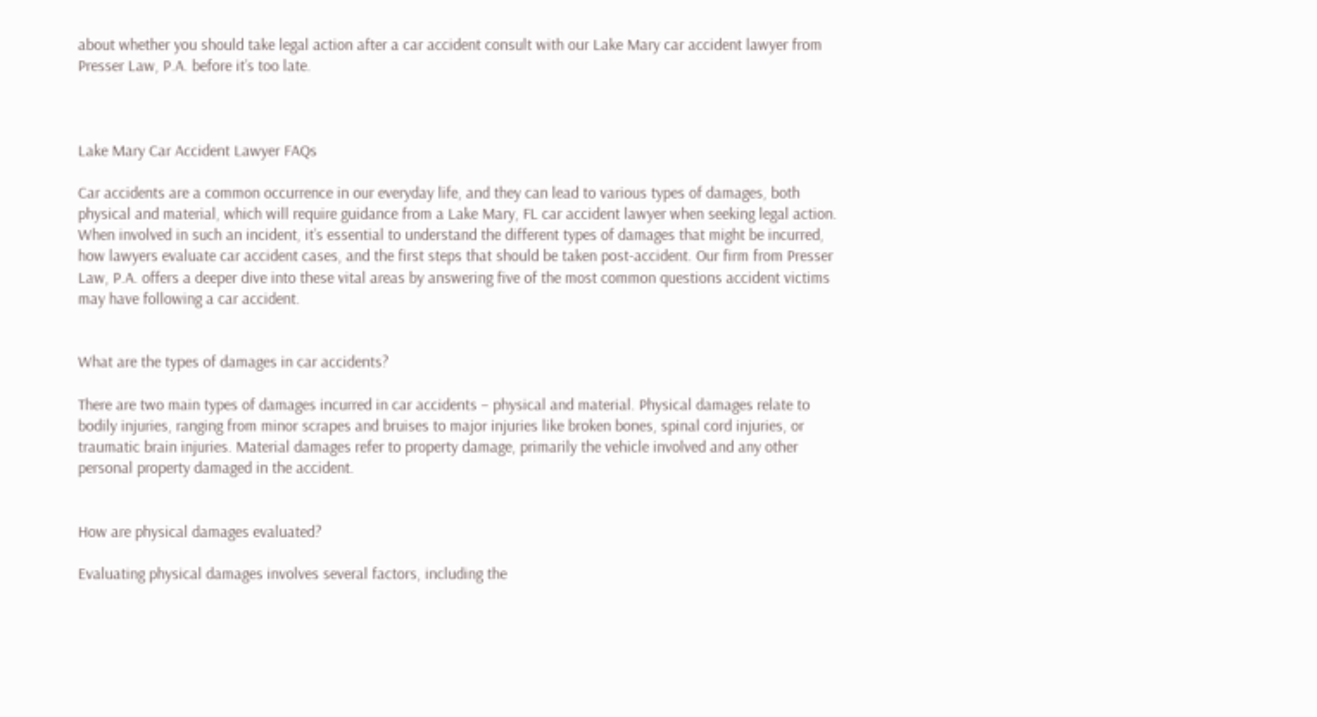about whether you should take legal action after a car accident consult with our Lake Mary car accident lawyer from Presser Law, P.A. before it’s too late.



Lake Mary Car Accident Lawyer FAQs

Car accidents are a common occurrence in our everyday life, and they can lead to various types of damages, both physical and material, which will require guidance from a Lake Mary, FL car accident lawyer when seeking legal action. When involved in such an incident, it’s essential to understand the different types of damages that might be incurred, how lawyers evaluate car accident cases, and the first steps that should be taken post-accident. Our firm from Presser Law, P.A. offers a deeper dive into these vital areas by answering five of the most common questions accident victims may have following a car accident.


What are the types of damages in car accidents?

There are two main types of damages incurred in car accidents – physical and material. Physical damages relate to bodily injuries, ranging from minor scrapes and bruises to major injuries like broken bones, spinal cord injuries, or traumatic brain injuries. Material damages refer to property damage, primarily the vehicle involved and any other personal property damaged in the accident.


How are physical damages evaluated?

Evaluating physical damages involves several factors, including the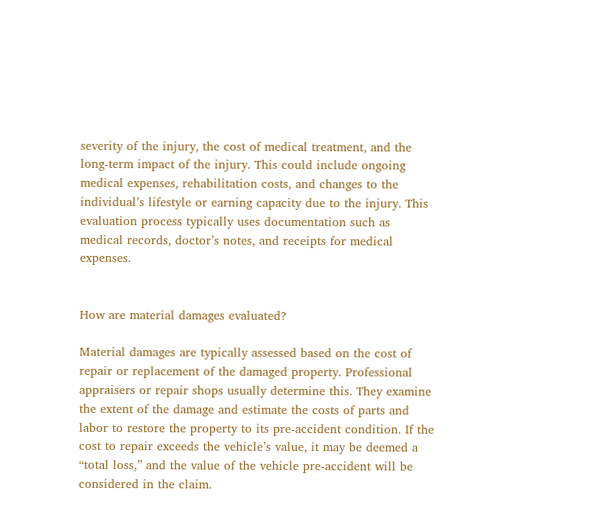severity of the injury, the cost of medical treatment, and the long-term impact of the injury. This could include ongoing medical expenses, rehabilitation costs, and changes to the individual’s lifestyle or earning capacity due to the injury. This evaluation process typically uses documentation such as medical records, doctor’s notes, and receipts for medical expenses.


How are material damages evaluated?

Material damages are typically assessed based on the cost of repair or replacement of the damaged property. Professional appraisers or repair shops usually determine this. They examine the extent of the damage and estimate the costs of parts and labor to restore the property to its pre-accident condition. If the cost to repair exceeds the vehicle’s value, it may be deemed a “total loss,” and the value of the vehicle pre-accident will be considered in the claim.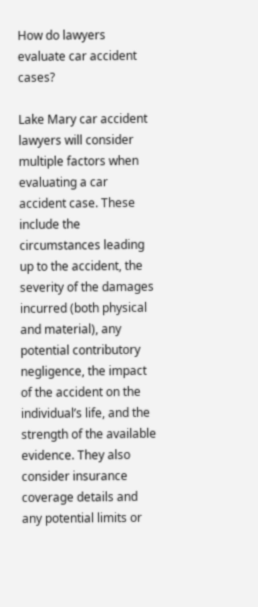How do lawyers evaluate car accident cases?

Lake Mary car accident lawyers will consider multiple factors when evaluating a car accident case. These include the circumstances leading up to the accident, the severity of the damages incurred (both physical and material), any potential contributory negligence, the impact of the accident on the individual’s life, and the strength of the available evidence. They also consider insurance coverage details and any potential limits or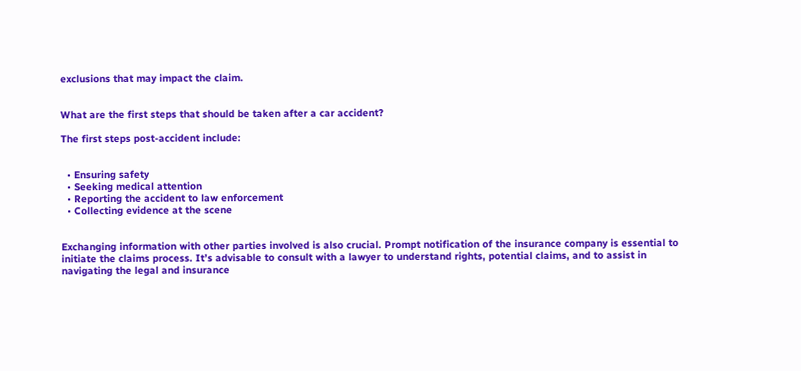exclusions that may impact the claim.


What are the first steps that should be taken after a car accident?

The first steps post-accident include:


  • Ensuring safety
  • Seeking medical attention
  • Reporting the accident to law enforcement
  • Collecting evidence at the scene


Exchanging information with other parties involved is also crucial. Prompt notification of the insurance company is essential to initiate the claims process. It’s advisable to consult with a lawyer to understand rights, potential claims, and to assist in navigating the legal and insurance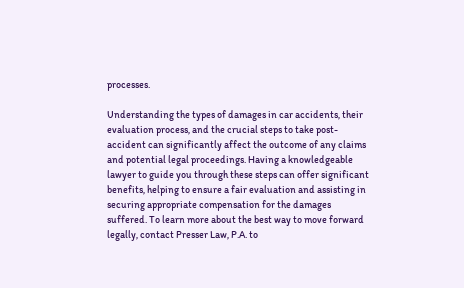processes.

Understanding the types of damages in car accidents, their evaluation process, and the crucial steps to take post-accident can significantly affect the outcome of any claims and potential legal proceedings. Having a knowledgeable lawyer to guide you through these steps can offer significant benefits, helping to ensure a fair evaluation and assisting in securing appropriate compensation for the damages suffered. To learn more about the best way to move forward legally, contact Presser Law, P.A. to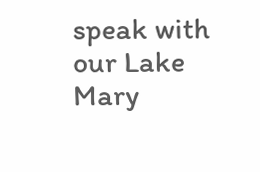speak with our Lake Mary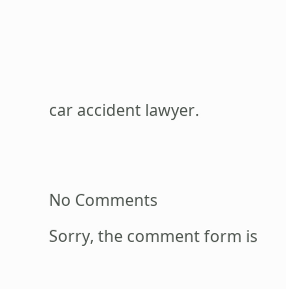car accident lawyer.




No Comments

Sorry, the comment form is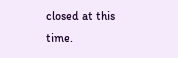closed at this time.